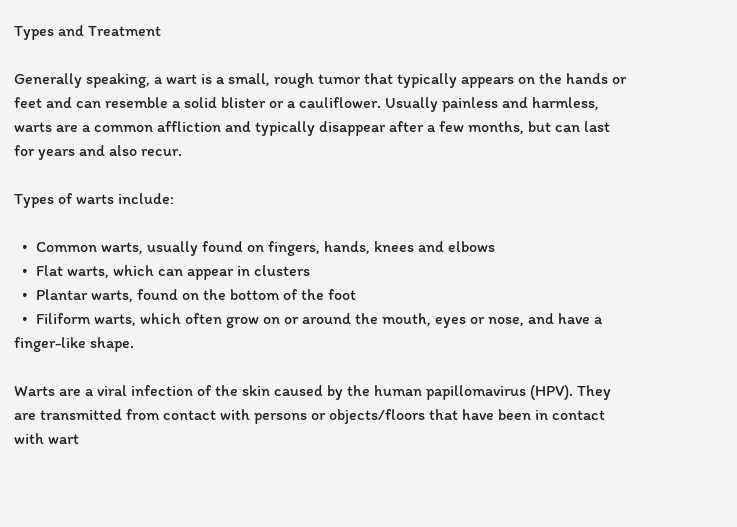Types and Treatment

Generally speaking, a wart is a small, rough tumor that typically appears on the hands or feet and can resemble a solid blister or a cauliflower. Usually painless and harmless, warts are a common affliction and typically disappear after a few months, but can last for years and also recur.

Types of warts include:

  •  Common warts, usually found on fingers, hands, knees and elbows
  •  Flat warts, which can appear in clusters
  •  Plantar warts, found on the bottom of the foot
  •  Filiform warts, which often grow on or around the mouth, eyes or nose, and have a finger-like shape.

Warts are a viral infection of the skin caused by the human papillomavirus (HPV). They are transmitted from contact with persons or objects/floors that have been in contact with wart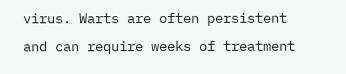virus. Warts are often persistent and can require weeks of treatment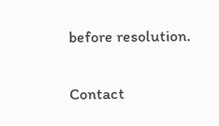before resolution.

Contact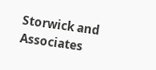Storwick and Associates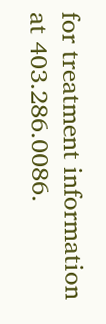for treatment information at 403.286.0086.